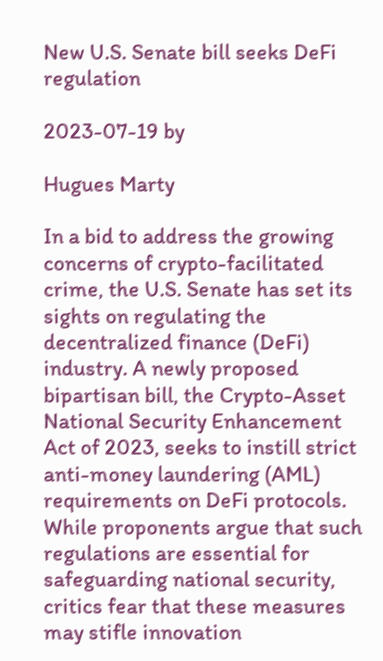New U.S. Senate bill seeks DeFi regulation

2023-07-19 by

Hugues Marty

In a bid to address the growing concerns of crypto-facilitated crime, the U.S. Senate has set its sights on regulating the decentralized finance (DeFi) industry. A newly proposed bipartisan bill, the Crypto-Asset National Security Enhancement Act of 2023, seeks to instill strict anti-money laundering (AML) requirements on DeFi protocols. While proponents argue that such regulations are essential for safeguarding national security, critics fear that these measures may stifle innovation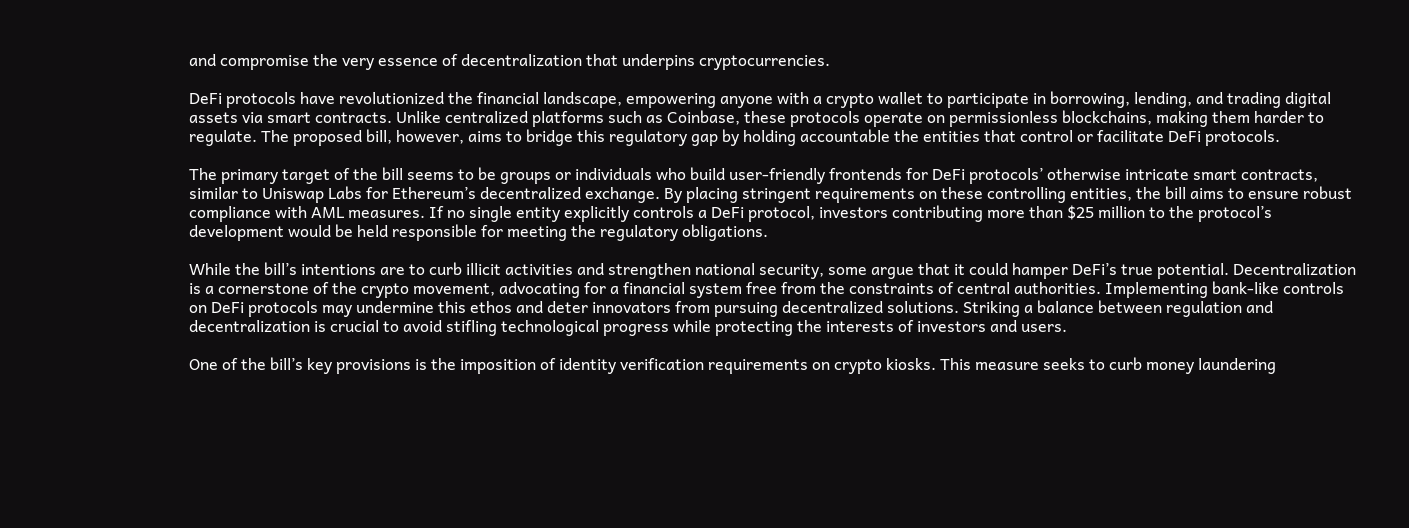and compromise the very essence of decentralization that underpins cryptocurrencies.

DeFi protocols have revolutionized the financial landscape, empowering anyone with a crypto wallet to participate in borrowing, lending, and trading digital assets via smart contracts. Unlike centralized platforms such as Coinbase, these protocols operate on permissionless blockchains, making them harder to regulate. The proposed bill, however, aims to bridge this regulatory gap by holding accountable the entities that control or facilitate DeFi protocols.

The primary target of the bill seems to be groups or individuals who build user-friendly frontends for DeFi protocols’ otherwise intricate smart contracts, similar to Uniswap Labs for Ethereum’s decentralized exchange. By placing stringent requirements on these controlling entities, the bill aims to ensure robust compliance with AML measures. If no single entity explicitly controls a DeFi protocol, investors contributing more than $25 million to the protocol’s development would be held responsible for meeting the regulatory obligations.

While the bill’s intentions are to curb illicit activities and strengthen national security, some argue that it could hamper DeFi’s true potential. Decentralization is a cornerstone of the crypto movement, advocating for a financial system free from the constraints of central authorities. Implementing bank-like controls on DeFi protocols may undermine this ethos and deter innovators from pursuing decentralized solutions. Striking a balance between regulation and decentralization is crucial to avoid stifling technological progress while protecting the interests of investors and users.

One of the bill’s key provisions is the imposition of identity verification requirements on crypto kiosks. This measure seeks to curb money laundering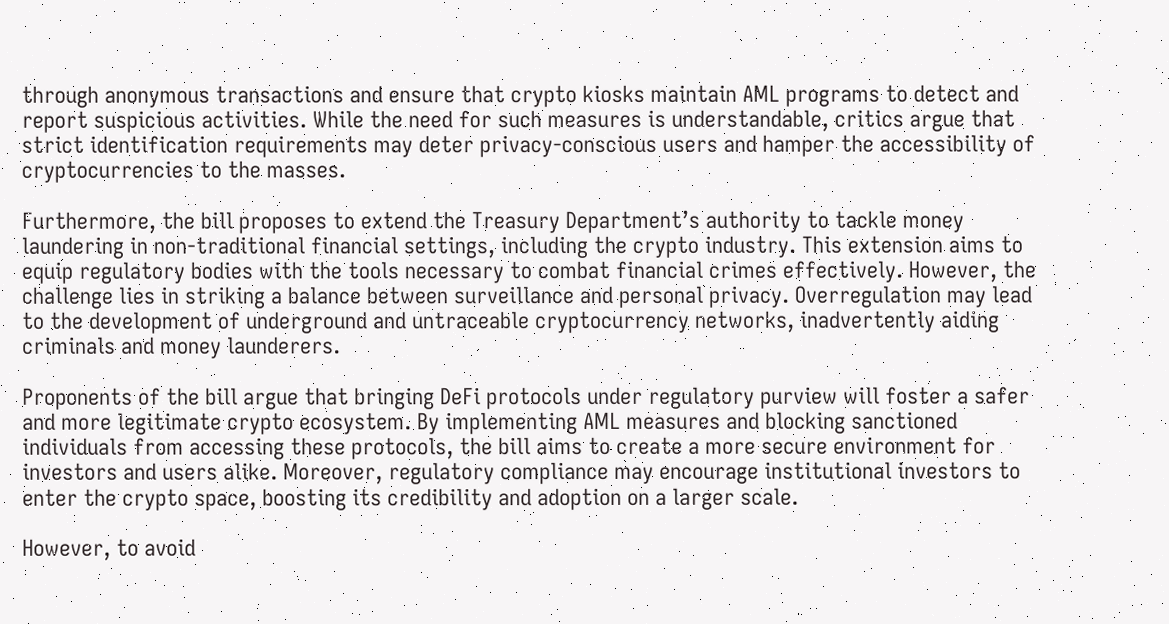through anonymous transactions and ensure that crypto kiosks maintain AML programs to detect and report suspicious activities. While the need for such measures is understandable, critics argue that strict identification requirements may deter privacy-conscious users and hamper the accessibility of cryptocurrencies to the masses.

Furthermore, the bill proposes to extend the Treasury Department’s authority to tackle money laundering in non-traditional financial settings, including the crypto industry. This extension aims to equip regulatory bodies with the tools necessary to combat financial crimes effectively. However, the challenge lies in striking a balance between surveillance and personal privacy. Overregulation may lead to the development of underground and untraceable cryptocurrency networks, inadvertently aiding criminals and money launderers.

Proponents of the bill argue that bringing DeFi protocols under regulatory purview will foster a safer and more legitimate crypto ecosystem. By implementing AML measures and blocking sanctioned individuals from accessing these protocols, the bill aims to create a more secure environment for investors and users alike. Moreover, regulatory compliance may encourage institutional investors to enter the crypto space, boosting its credibility and adoption on a larger scale.

However, to avoid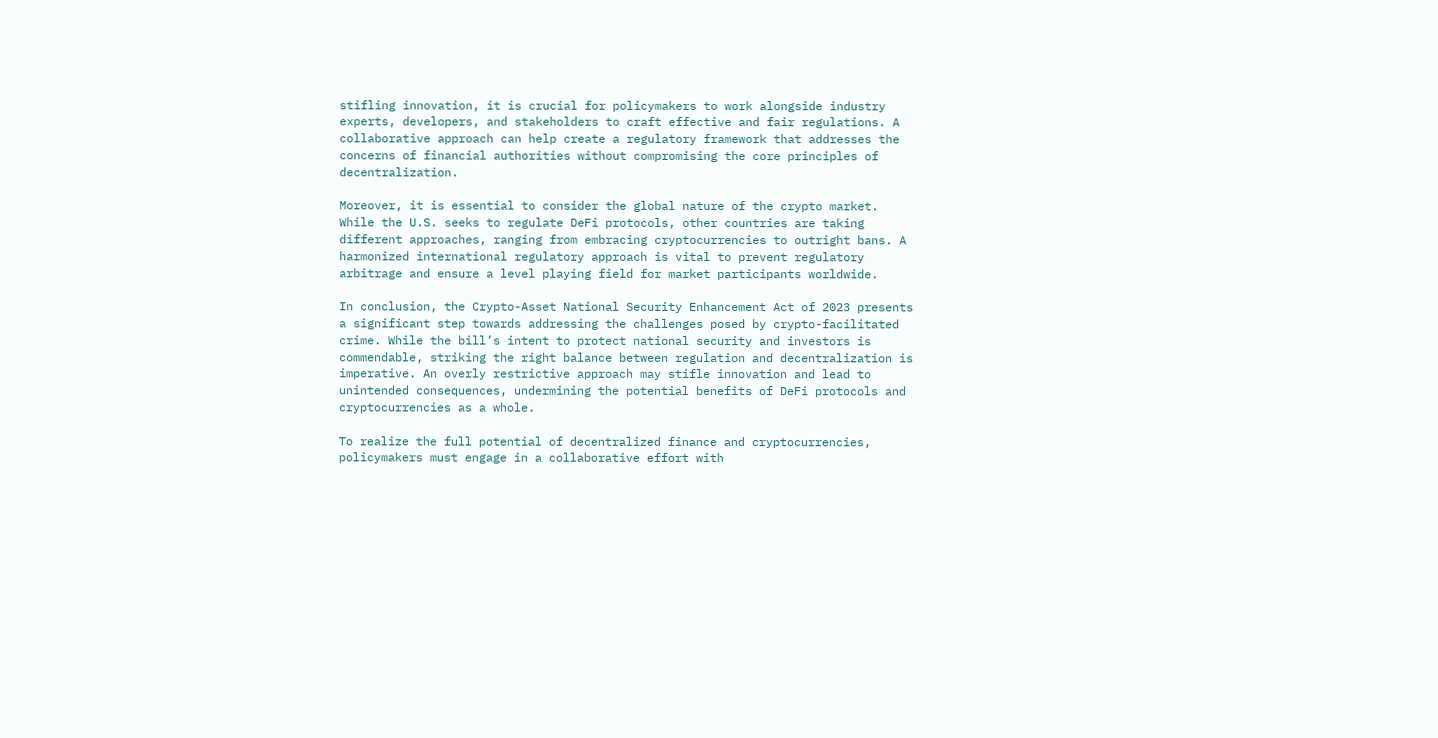stifling innovation, it is crucial for policymakers to work alongside industry experts, developers, and stakeholders to craft effective and fair regulations. A collaborative approach can help create a regulatory framework that addresses the concerns of financial authorities without compromising the core principles of decentralization.

Moreover, it is essential to consider the global nature of the crypto market. While the U.S. seeks to regulate DeFi protocols, other countries are taking different approaches, ranging from embracing cryptocurrencies to outright bans. A harmonized international regulatory approach is vital to prevent regulatory arbitrage and ensure a level playing field for market participants worldwide.

In conclusion, the Crypto-Asset National Security Enhancement Act of 2023 presents a significant step towards addressing the challenges posed by crypto-facilitated crime. While the bill’s intent to protect national security and investors is commendable, striking the right balance between regulation and decentralization is imperative. An overly restrictive approach may stifle innovation and lead to unintended consequences, undermining the potential benefits of DeFi protocols and cryptocurrencies as a whole.

To realize the full potential of decentralized finance and cryptocurrencies, policymakers must engage in a collaborative effort with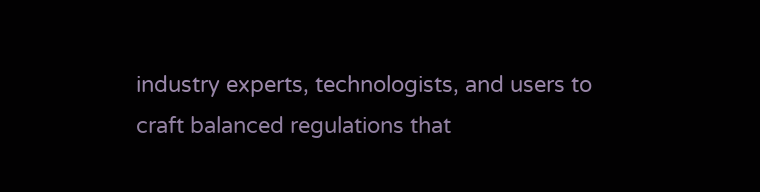industry experts, technologists, and users to craft balanced regulations that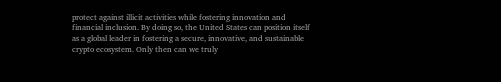protect against illicit activities while fostering innovation and financial inclusion. By doing so, the United States can position itself as a global leader in fostering a secure, innovative, and sustainable crypto ecosystem. Only then can we truly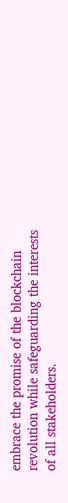embrace the promise of the blockchain revolution while safeguarding the interests of all stakeholders.